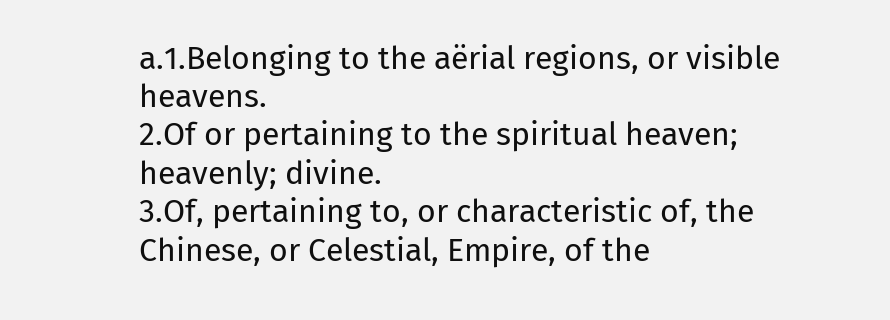a.1.Belonging to the aërial regions, or visible heavens.
2.Of or pertaining to the spiritual heaven; heavenly; divine.
3.Of, pertaining to, or characteristic of, the Chinese, or Celestial, Empire, of the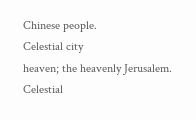Chinese people.
Celestial city
heaven; the heavenly Jerusalem.
Celestial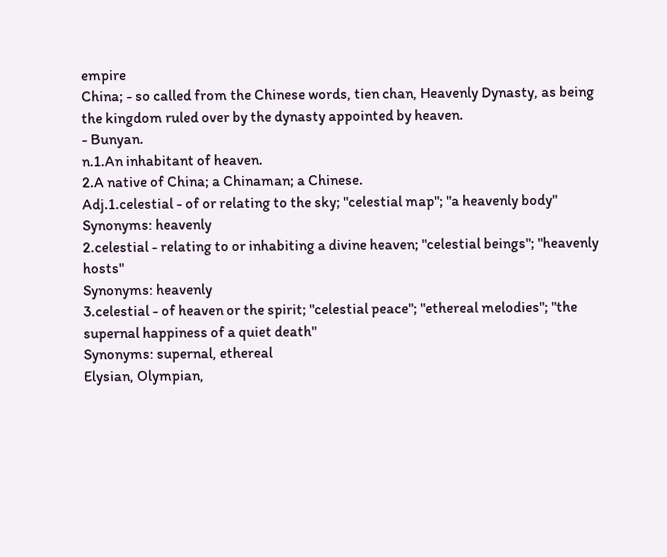empire
China; - so called from the Chinese words, tien chan, Heavenly Dynasty, as being the kingdom ruled over by the dynasty appointed by heaven.
- Bunyan.
n.1.An inhabitant of heaven.
2.A native of China; a Chinaman; a Chinese.
Adj.1.celestial - of or relating to the sky; "celestial map"; "a heavenly body"
Synonyms: heavenly
2.celestial - relating to or inhabiting a divine heaven; "celestial beings"; "heavenly hosts"
Synonyms: heavenly
3.celestial - of heaven or the spirit; "celestial peace"; "ethereal melodies"; "the supernal happiness of a quiet death"
Synonyms: supernal, ethereal
Elysian, Olympian,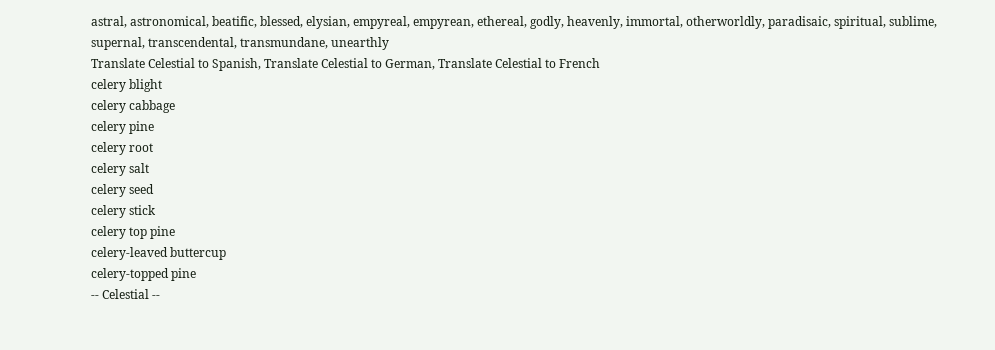astral, astronomical, beatific, blessed, elysian, empyreal, empyrean, ethereal, godly, heavenly, immortal, otherworldly, paradisaic, spiritual, sublime, supernal, transcendental, transmundane, unearthly
Translate Celestial to Spanish, Translate Celestial to German, Translate Celestial to French
celery blight
celery cabbage
celery pine
celery root
celery salt
celery seed
celery stick
celery top pine
celery-leaved buttercup
celery-topped pine
-- Celestial --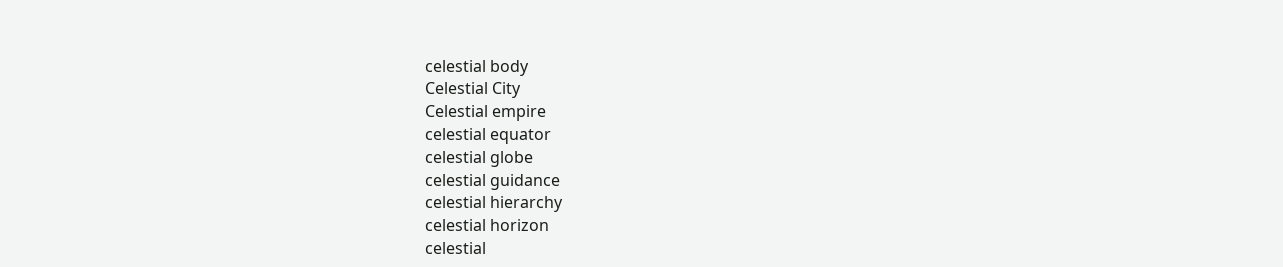celestial body
Celestial City
Celestial empire
celestial equator
celestial globe
celestial guidance
celestial hierarchy
celestial horizon
celestial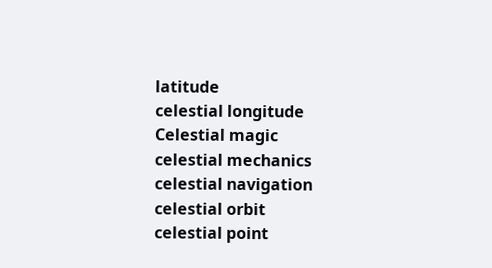latitude
celestial longitude
Celestial magic
celestial mechanics
celestial navigation
celestial orbit
celestial point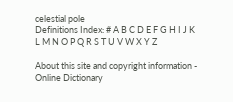celestial pole
Definitions Index: # A B C D E F G H I J K L M N O P Q R S T U V W X Y Z

About this site and copyright information - Online Dictionary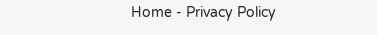Home - Privacy Policy